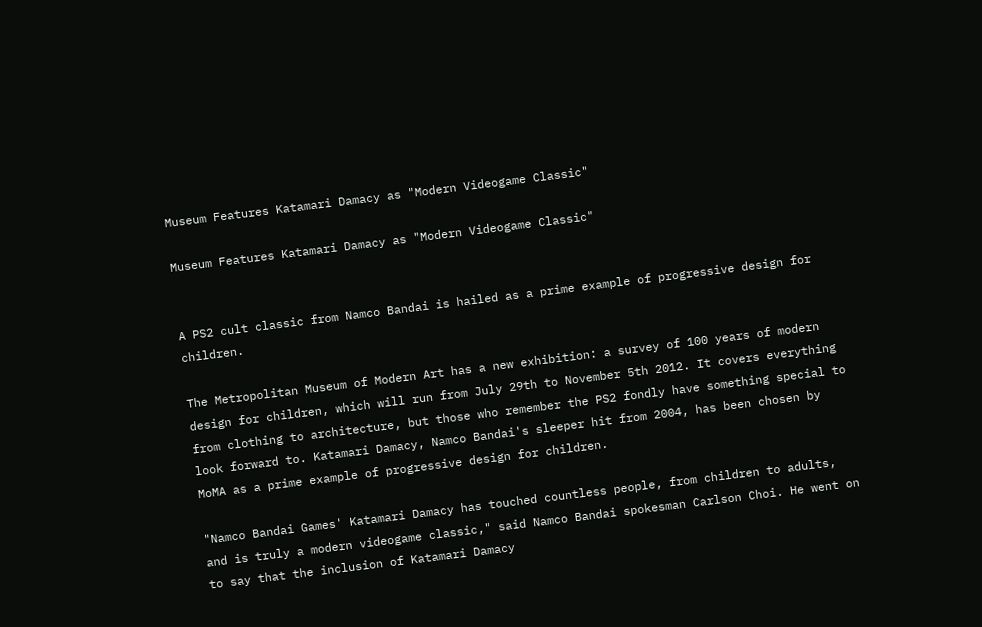Museum Features Katamari Damacy as "Modern Videogame Classic"

Museum Features Katamari Damacy as "Modern Videogame Classic"


A PS2 cult classic from Namco Bandai is hailed as a prime example of progressive design for children.

The Metropolitan Museum of Modern Art has a new exhibition: a survey of 100 years of modern design for children, which will run from July 29th to November 5th 2012. It covers everything from clothing to architecture, but those who remember the PS2 fondly have something special to look forward to. Katamari Damacy, Namco Bandai's sleeper hit from 2004, has been chosen by MoMA as a prime example of progressive design for children.

"Namco Bandai Games' Katamari Damacy has touched countless people, from children to adults, and is truly a modern videogame classic," said Namco Bandai spokesman Carlson Choi. He went on to say that the inclusion of Katamari Damacy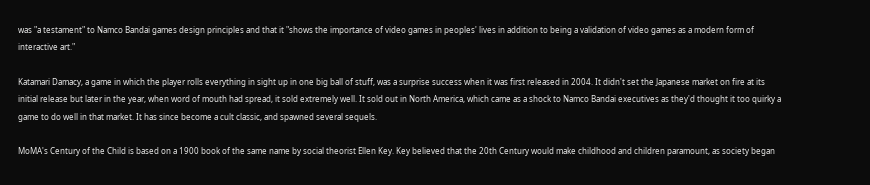was "a testament" to Namco Bandai games design principles and that it "shows the importance of video games in peoples' lives in addition to being a validation of video games as a modern form of interactive art."

Katamari Damacy, a game in which the player rolls everything in sight up in one big ball of stuff, was a surprise success when it was first released in 2004. It didn't set the Japanese market on fire at its initial release but later in the year, when word of mouth had spread, it sold extremely well. It sold out in North America, which came as a shock to Namco Bandai executives as they'd thought it too quirky a game to do well in that market. It has since become a cult classic, and spawned several sequels.

MoMA's Century of the Child is based on a 1900 book of the same name by social theorist Ellen Key. Key believed that the 20th Century would make childhood and children paramount, as society began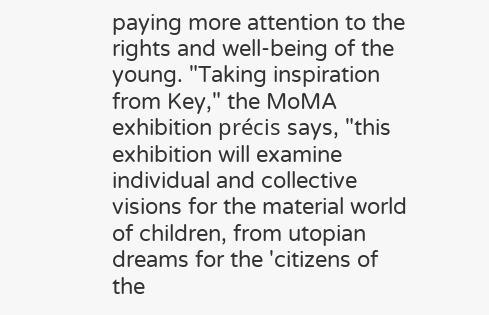paying more attention to the rights and well-being of the young. "Taking inspiration from Key," the MoMA exhibition précis says, "this exhibition will examine individual and collective visions for the material world of children, from utopian dreams for the 'citizens of the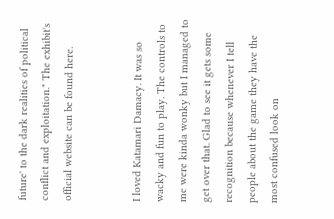future' to the dark realities of political conflict and exploitation." The exhibit's official website can be found here.


I loved Katamari Damacy. It was so wacky and fun to play. The controls to me were kinda wonky but I managed to get over that. Glad to see it gets some recognition because whenever I tell people about the game they have the most confused look on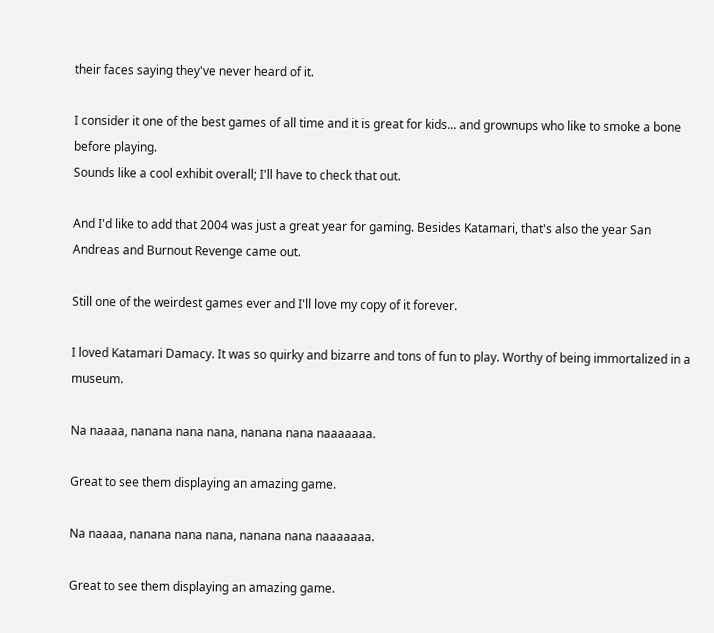their faces saying they've never heard of it.

I consider it one of the best games of all time and it is great for kids... and grownups who like to smoke a bone before playing.
Sounds like a cool exhibit overall; I'll have to check that out.

And I'd like to add that 2004 was just a great year for gaming. Besides Katamari, that's also the year San Andreas and Burnout Revenge came out.

Still one of the weirdest games ever and I'll love my copy of it forever.

I loved Katamari Damacy. It was so quirky and bizarre and tons of fun to play. Worthy of being immortalized in a museum.

Na naaaa, nanana nana nana, nanana nana naaaaaaa.

Great to see them displaying an amazing game.

Na naaaa, nanana nana nana, nanana nana naaaaaaa.

Great to see them displaying an amazing game.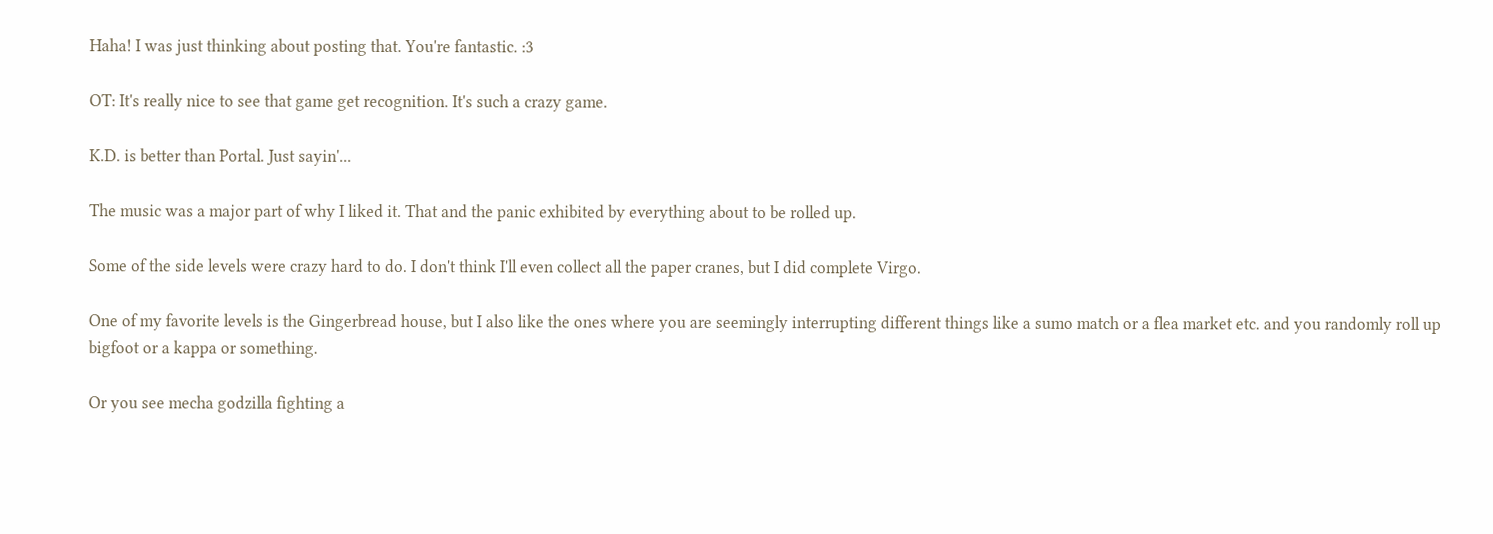Haha! I was just thinking about posting that. You're fantastic. :3

OT: It's really nice to see that game get recognition. It's such a crazy game.

K.D. is better than Portal. Just sayin'...

The music was a major part of why I liked it. That and the panic exhibited by everything about to be rolled up.

Some of the side levels were crazy hard to do. I don't think I'll even collect all the paper cranes, but I did complete Virgo.

One of my favorite levels is the Gingerbread house, but I also like the ones where you are seemingly interrupting different things like a sumo match or a flea market etc. and you randomly roll up bigfoot or a kappa or something.

Or you see mecha godzilla fighting a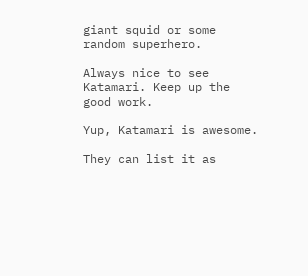giant squid or some random superhero.

Always nice to see Katamari. Keep up the good work.

Yup, Katamari is awesome.

They can list it as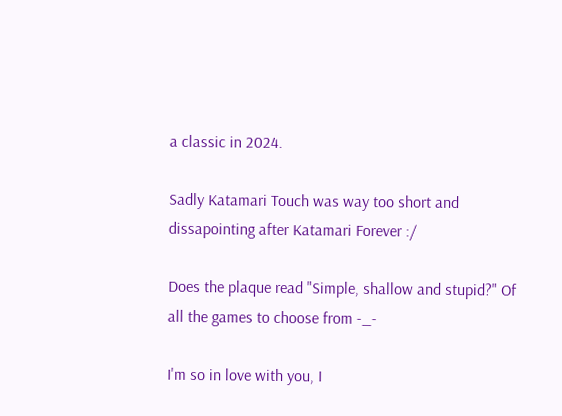a classic in 2024.

Sadly Katamari Touch was way too short and dissapointing after Katamari Forever :/

Does the plaque read "Simple, shallow and stupid?" Of all the games to choose from -_-

I'm so in love with you, I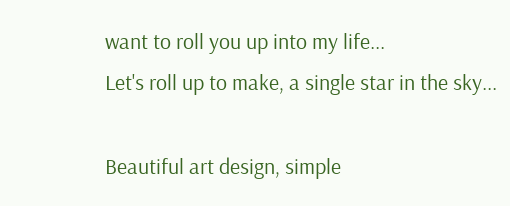want to roll you up into my life...
Let's roll up to make, a single star in the sky...

Beautiful art design, simple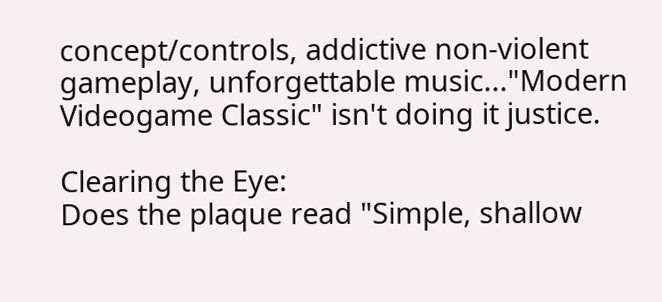concept/controls, addictive non-violent gameplay, unforgettable music..."Modern Videogame Classic" isn't doing it justice.

Clearing the Eye:
Does the plaque read "Simple, shallow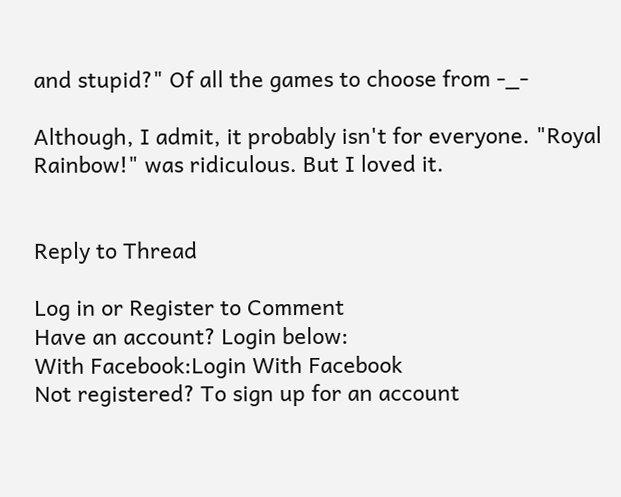and stupid?" Of all the games to choose from -_-

Although, I admit, it probably isn't for everyone. "Royal Rainbow!" was ridiculous. But I loved it.


Reply to Thread

Log in or Register to Comment
Have an account? Login below:
With Facebook:Login With Facebook
Not registered? To sign up for an account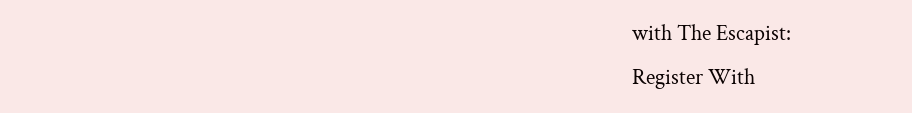with The Escapist:
Register With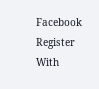Facebook
Register With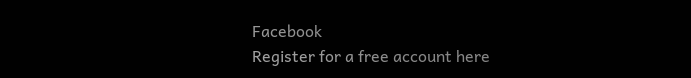Facebook
Register for a free account here